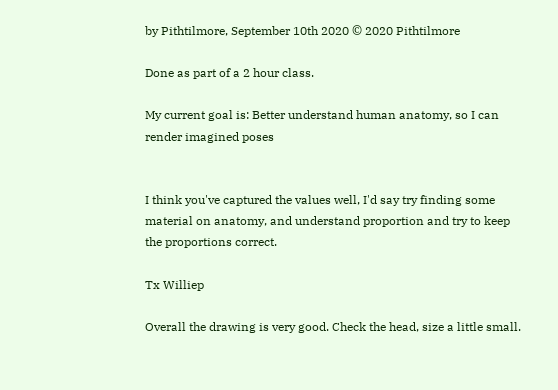by Pithtilmore, September 10th 2020 © 2020 Pithtilmore

Done as part of a 2 hour class.

My current goal is: Better understand human anatomy, so I can render imagined poses


I think you've captured the values well, I'd say try finding some material on anatomy, and understand proportion and try to keep the proportions correct.

Tx Williep

Overall the drawing is very good. Check the head, size a little small.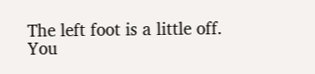The left foot is a little off. You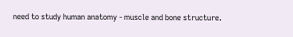need to study human anatomy - muscle and bone structure.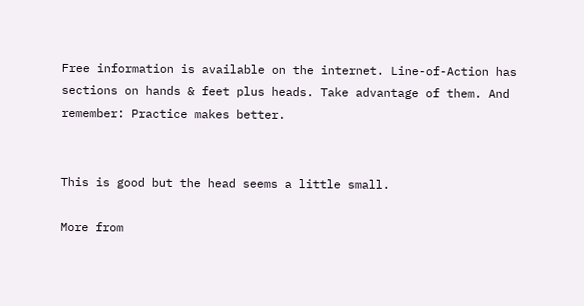Free information is available on the internet. Line-of-Action has sections on hands & feet plus heads. Take advantage of them. And remember: Practice makes better.


This is good but the head seems a little small.

More from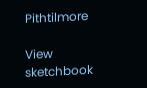Pithtilmore

View sketchbook